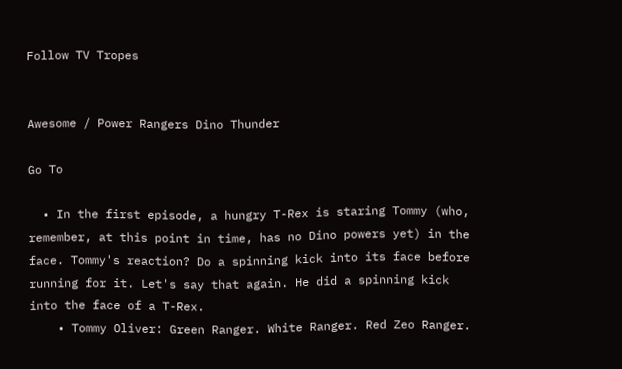Follow TV Tropes


Awesome / Power Rangers Dino Thunder

Go To

  • In the first episode, a hungry T-Rex is staring Tommy (who, remember, at this point in time, has no Dino powers yet) in the face. Tommy's reaction? Do a spinning kick into its face before running for it. Let's say that again. He did a spinning kick into the face of a T-Rex.
    • Tommy Oliver: Green Ranger. White Ranger. Red Zeo Ranger.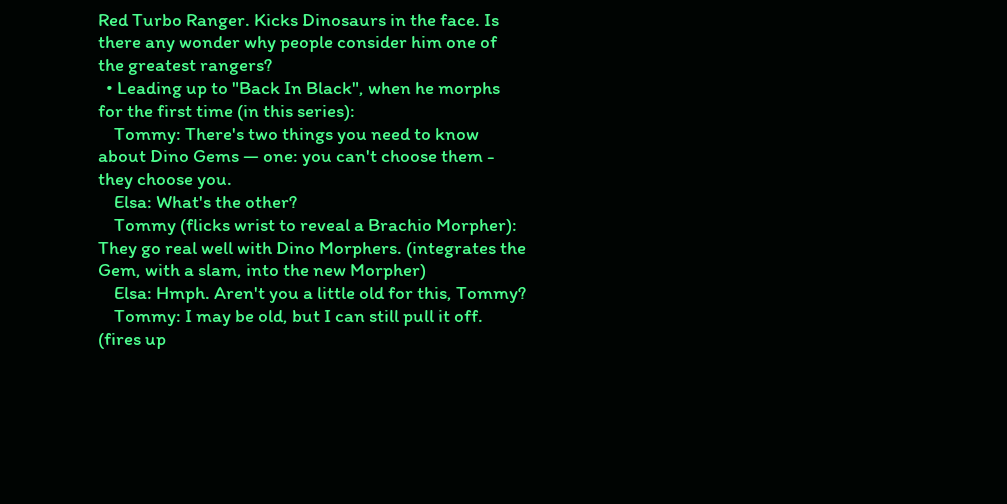Red Turbo Ranger. Kicks Dinosaurs in the face. Is there any wonder why people consider him one of the greatest rangers?
  • Leading up to "Back In Black", when he morphs for the first time (in this series):
    Tommy: There's two things you need to know about Dino Gems — one: you can't choose them - they choose you.
    Elsa: What's the other?
    Tommy (flicks wrist to reveal a Brachio Morpher): They go real well with Dino Morphers. (integrates the Gem, with a slam, into the new Morpher)
    Elsa: Hmph. Aren't you a little old for this, Tommy?
    Tommy: I may be old, but I can still pull it off. (fires up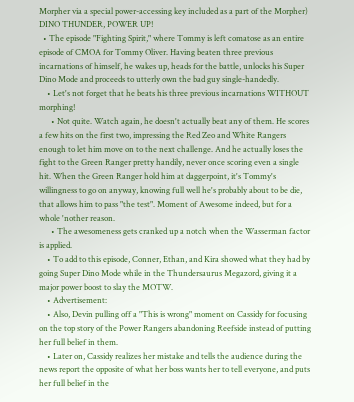Morpher via a special power-accessing key included as a part of the Morpher) DINO THUNDER, POWER UP!
  • The episode "Fighting Spirit," where Tommy is left comatose as an entire episode of CMOA for Tommy Oliver. Having beaten three previous incarnations of himself, he wakes up, heads for the battle, unlocks his Super Dino Mode and proceeds to utterly own the bad guy single-handedly.
    • Let's not forget that he beats his three previous incarnations WITHOUT morphing!
      • Not quite. Watch again, he doesn't actually beat any of them. He scores a few hits on the first two, impressing the Red Zeo and White Rangers enough to let him move on to the next challenge. And he actually loses the fight to the Green Ranger pretty handily, never once scoring even a single hit. When the Green Ranger hold him at daggerpoint, it's Tommy's willingness to go on anyway, knowing full well he's probably about to be die, that allows him to pass "the test". Moment of Awesome indeed, but for a whole 'nother reason.
      • The awesomeness gets cranked up a notch when the Wasserman factor is applied.
    • To add to this episode, Conner, Ethan, and Kira showed what they had by going Super Dino Mode while in the Thundersaurus Megazord, giving it a major power boost to slay the MOTW.
    • Advertisement:
    • Also, Devin pulling off a "This is wrong" moment on Cassidy for focusing on the top story of the Power Rangers abandoning Reefside instead of putting her full belief in them.
    • Later on, Cassidy realizes her mistake and tells the audience during the news report the opposite of what her boss wants her to tell everyone, and puts her full belief in the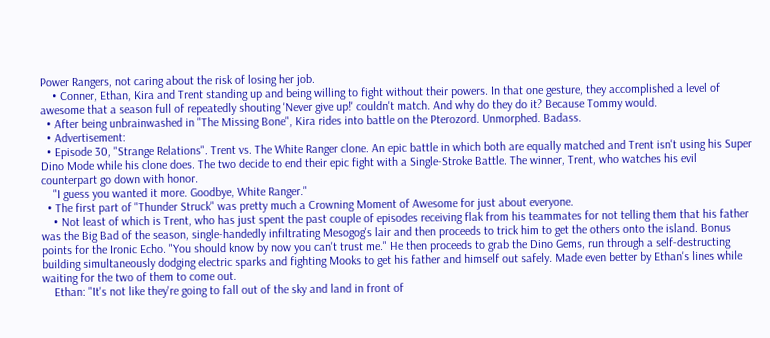Power Rangers, not caring about the risk of losing her job.
    • Conner, Ethan, Kira and Trent standing up and being willing to fight without their powers. In that one gesture, they accomplished a level of awesome that a season full of repeatedly shouting 'Never give up!' couldn't match. And why do they do it? Because Tommy would.
  • After being unbrainwashed in "The Missing Bone", Kira rides into battle on the Pterozord. Unmorphed. Badass.
  • Advertisement:
  • Episode 30, "Strange Relations". Trent vs. The White Ranger clone. An epic battle in which both are equally matched and Trent isn't using his Super Dino Mode while his clone does. The two decide to end their epic fight with a Single-Stroke Battle. The winner, Trent, who watches his evil counterpart go down with honor.
    "I guess you wanted it more. Goodbye, White Ranger."
  • The first part of "Thunder Struck" was pretty much a Crowning Moment of Awesome for just about everyone.
    • Not least of which is Trent, who has just spent the past couple of episodes receiving flak from his teammates for not telling them that his father was the Big Bad of the season, single-handedly infiltrating Mesogog's lair and then proceeds to trick him to get the others onto the island. Bonus points for the Ironic Echo. "You should know by now you can't trust me." He then proceeds to grab the Dino Gems, run through a self-destructing building simultaneously dodging electric sparks and fighting Mooks to get his father and himself out safely. Made even better by Ethan's lines while waiting for the two of them to come out.
    Ethan: "It's not like they're going to fall out of the sky and land in front of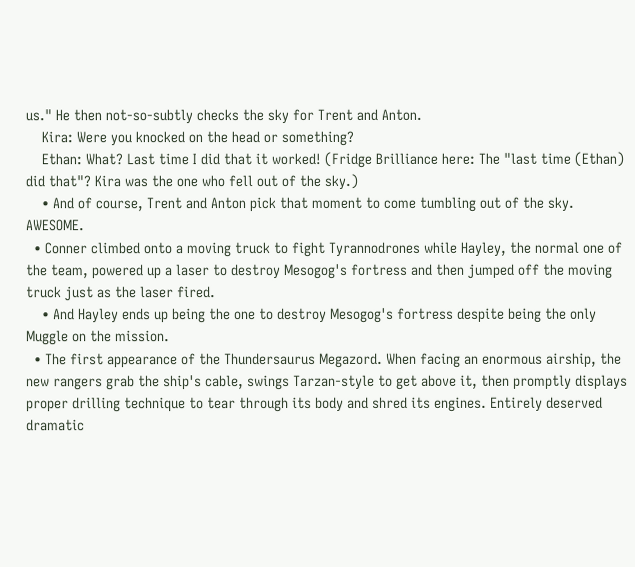us." He then not-so-subtly checks the sky for Trent and Anton.
    Kira: Were you knocked on the head or something?
    Ethan: What? Last time I did that it worked! (Fridge Brilliance here: The "last time (Ethan) did that"? Kira was the one who fell out of the sky.)
    • And of course, Trent and Anton pick that moment to come tumbling out of the sky. AWESOME.
  • Conner climbed onto a moving truck to fight Tyrannodrones while Hayley, the normal one of the team, powered up a laser to destroy Mesogog's fortress and then jumped off the moving truck just as the laser fired.
    • And Hayley ends up being the one to destroy Mesogog's fortress despite being the only Muggle on the mission.
  • The first appearance of the Thundersaurus Megazord. When facing an enormous airship, the new rangers grab the ship's cable, swings Tarzan-style to get above it, then promptly displays proper drilling technique to tear through its body and shred its engines. Entirely deserved dramatic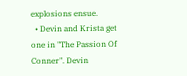explosions ensue.
  • Devin and Krista get one in "The Passion Of Conner". Devin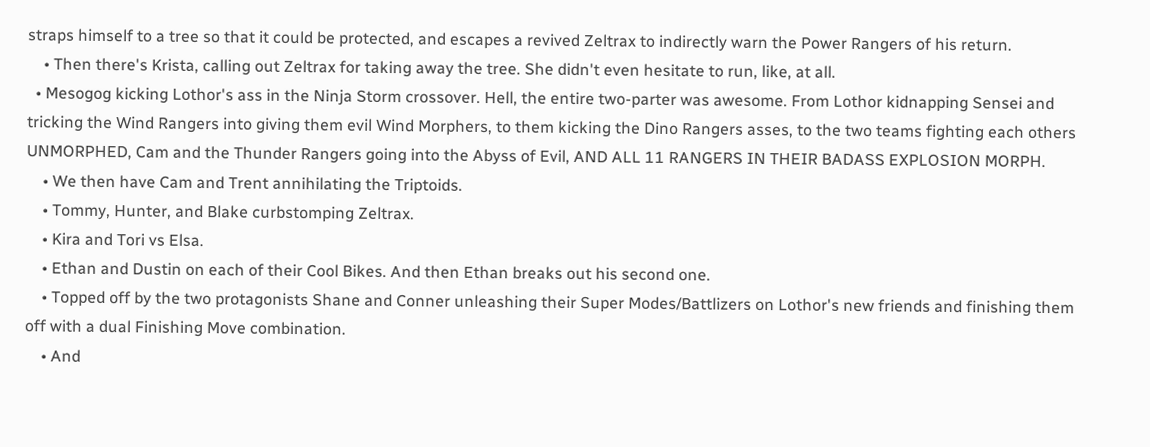straps himself to a tree so that it could be protected, and escapes a revived Zeltrax to indirectly warn the Power Rangers of his return.
    • Then there's Krista, calling out Zeltrax for taking away the tree. She didn't even hesitate to run, like, at all.
  • Mesogog kicking Lothor's ass in the Ninja Storm crossover. Hell, the entire two-parter was awesome. From Lothor kidnapping Sensei and tricking the Wind Rangers into giving them evil Wind Morphers, to them kicking the Dino Rangers asses, to the two teams fighting each others UNMORPHED, Cam and the Thunder Rangers going into the Abyss of Evil, AND ALL 11 RANGERS IN THEIR BADASS EXPLOSION MORPH.
    • We then have Cam and Trent annihilating the Triptoids.
    • Tommy, Hunter, and Blake curbstomping Zeltrax.
    • Kira and Tori vs Elsa.
    • Ethan and Dustin on each of their Cool Bikes. And then Ethan breaks out his second one.
    • Topped off by the two protagonists Shane and Conner unleashing their Super Modes/Battlizers on Lothor's new friends and finishing them off with a dual Finishing Move combination.
    • And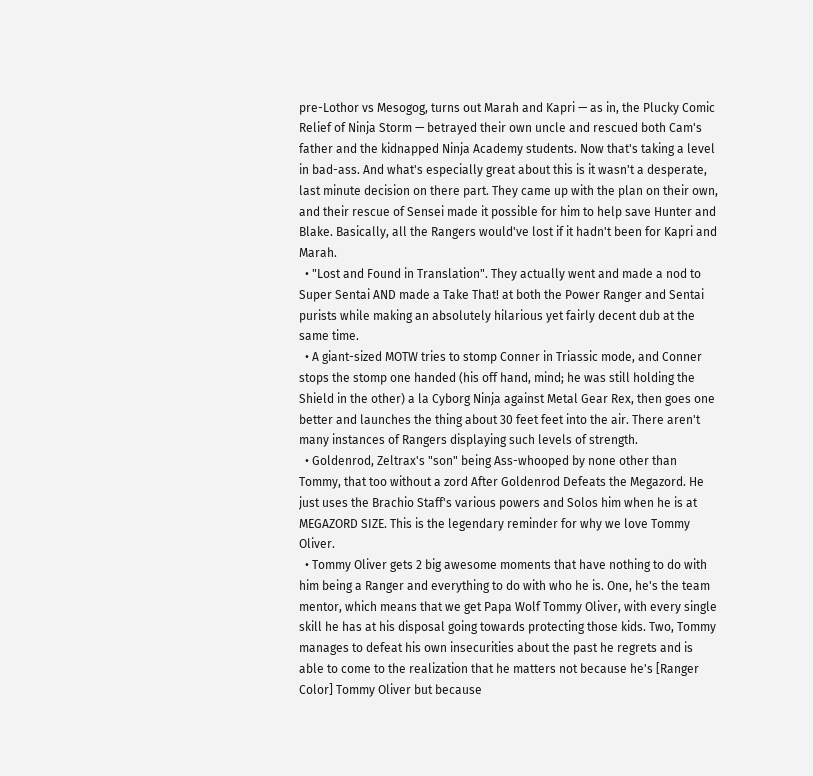pre-Lothor vs Mesogog, turns out Marah and Kapri — as in, the Plucky Comic Relief of Ninja Storm — betrayed their own uncle and rescued both Cam's father and the kidnapped Ninja Academy students. Now that's taking a level in bad-ass. And what's especially great about this is it wasn't a desperate, last minute decision on there part. They came up with the plan on their own, and their rescue of Sensei made it possible for him to help save Hunter and Blake. Basically, all the Rangers would've lost if it hadn't been for Kapri and Marah.
  • "Lost and Found in Translation". They actually went and made a nod to Super Sentai AND made a Take That! at both the Power Ranger and Sentai purists while making an absolutely hilarious yet fairly decent dub at the same time.
  • A giant-sized MOTW tries to stomp Conner in Triassic mode, and Conner stops the stomp one handed (his off hand, mind; he was still holding the Shield in the other) a la Cyborg Ninja against Metal Gear Rex, then goes one better and launches the thing about 30 feet feet into the air. There aren't many instances of Rangers displaying such levels of strength.
  • Goldenrod, Zeltrax's "son" being Ass-whooped by none other than Tommy, that too without a zord After Goldenrod Defeats the Megazord. He just uses the Brachio Staff's various powers and Solos him when he is at MEGAZORD SIZE. This is the legendary reminder for why we love Tommy Oliver.
  • Tommy Oliver gets 2 big awesome moments that have nothing to do with him being a Ranger and everything to do with who he is. One, he's the team mentor, which means that we get Papa Wolf Tommy Oliver, with every single skill he has at his disposal going towards protecting those kids. Two, Tommy manages to defeat his own insecurities about the past he regrets and is able to come to the realization that he matters not because he's [Ranger Color] Tommy Oliver but because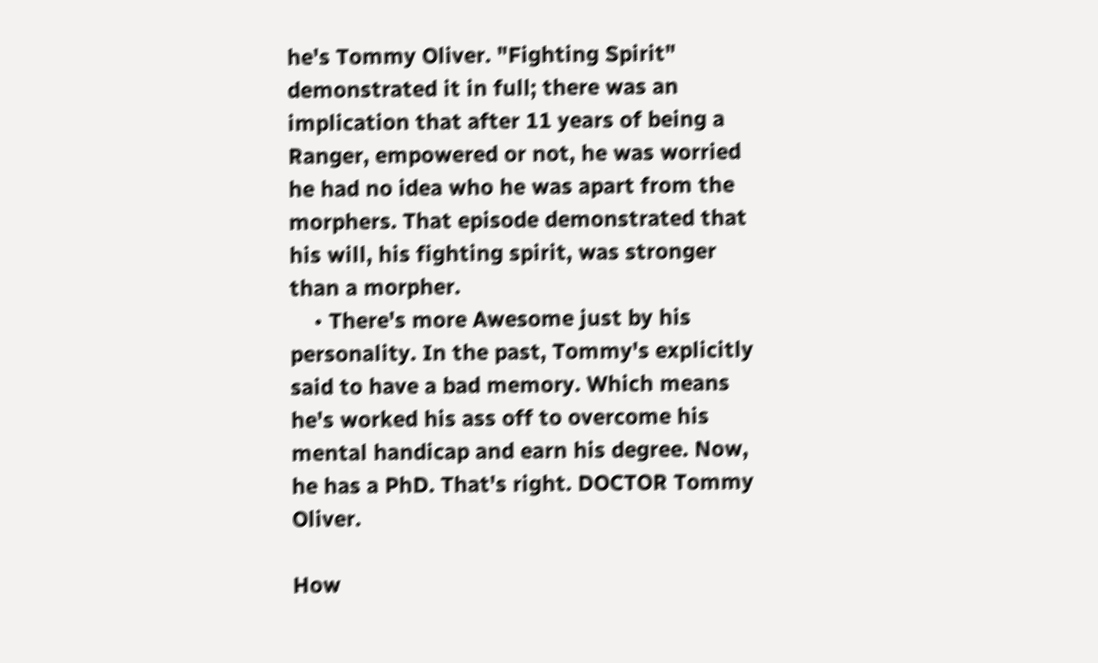he's Tommy Oliver. "Fighting Spirit" demonstrated it in full; there was an implication that after 11 years of being a Ranger, empowered or not, he was worried he had no idea who he was apart from the morphers. That episode demonstrated that his will, his fighting spirit, was stronger than a morpher.
    • There's more Awesome just by his personality. In the past, Tommy's explicitly said to have a bad memory. Which means he's worked his ass off to overcome his mental handicap and earn his degree. Now, he has a PhD. That's right. DOCTOR Tommy Oliver.

How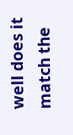well does it match the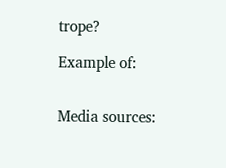trope?

Example of:


Media sources: